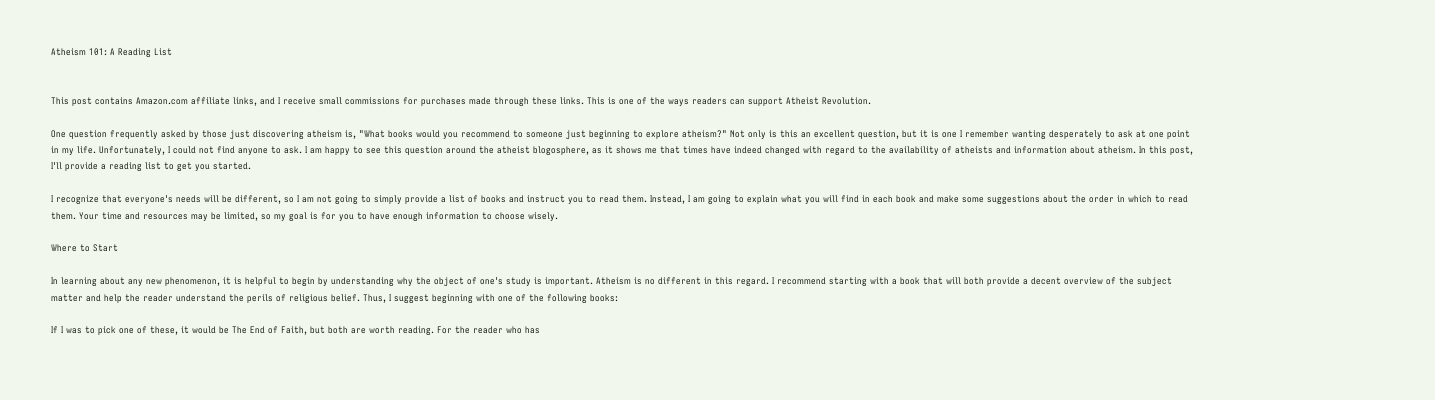Atheism 101: A Reading List


This post contains Amazon.com affiliate links, and I receive small commissions for purchases made through these links. This is one of the ways readers can support Atheist Revolution.

One question frequently asked by those just discovering atheism is, "What books would you recommend to someone just beginning to explore atheism?" Not only is this an excellent question, but it is one I remember wanting desperately to ask at one point in my life. Unfortunately, I could not find anyone to ask. I am happy to see this question around the atheist blogosphere, as it shows me that times have indeed changed with regard to the availability of atheists and information about atheism. In this post, I'll provide a reading list to get you started.

I recognize that everyone's needs will be different, so I am not going to simply provide a list of books and instruct you to read them. Instead, I am going to explain what you will find in each book and make some suggestions about the order in which to read them. Your time and resources may be limited, so my goal is for you to have enough information to choose wisely.

Where to Start

In learning about any new phenomenon, it is helpful to begin by understanding why the object of one's study is important. Atheism is no different in this regard. I recommend starting with a book that will both provide a decent overview of the subject matter and help the reader understand the perils of religious belief. Thus, I suggest beginning with one of the following books:

If I was to pick one of these, it would be The End of Faith, but both are worth reading. For the reader who has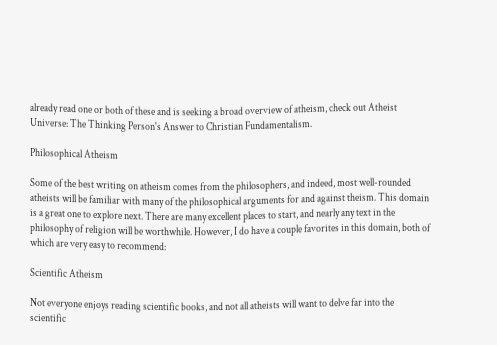already read one or both of these and is seeking a broad overview of atheism, check out Atheist Universe: The Thinking Person's Answer to Christian Fundamentalism.

Philosophical Atheism

Some of the best writing on atheism comes from the philosophers, and indeed, most well-rounded atheists will be familiar with many of the philosophical arguments for and against theism. This domain is a great one to explore next. There are many excellent places to start, and nearly any text in the philosophy of religion will be worthwhile. However, I do have a couple favorites in this domain, both of which are very easy to recommend:

Scientific Atheism

Not everyone enjoys reading scientific books, and not all atheists will want to delve far into the scientific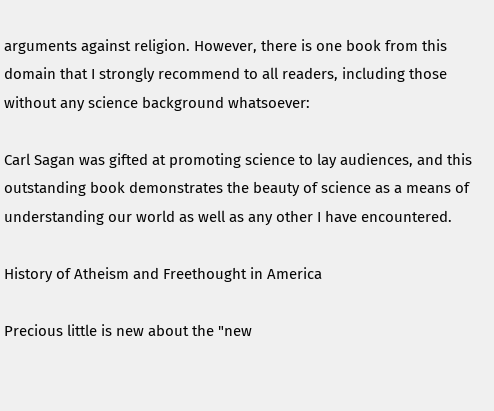arguments against religion. However, there is one book from this domain that I strongly recommend to all readers, including those without any science background whatsoever:

Carl Sagan was gifted at promoting science to lay audiences, and this outstanding book demonstrates the beauty of science as a means of understanding our world as well as any other I have encountered.

History of Atheism and Freethought in America

Precious little is new about the "new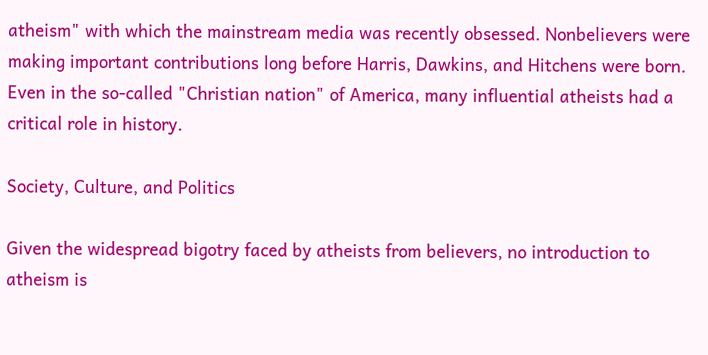atheism" with which the mainstream media was recently obsessed. Nonbelievers were making important contributions long before Harris, Dawkins, and Hitchens were born. Even in the so-called "Christian nation" of America, many influential atheists had a critical role in history.

Society, Culture, and Politics

Given the widespread bigotry faced by atheists from believers, no introduction to atheism is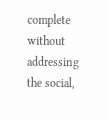complete without addressing the social,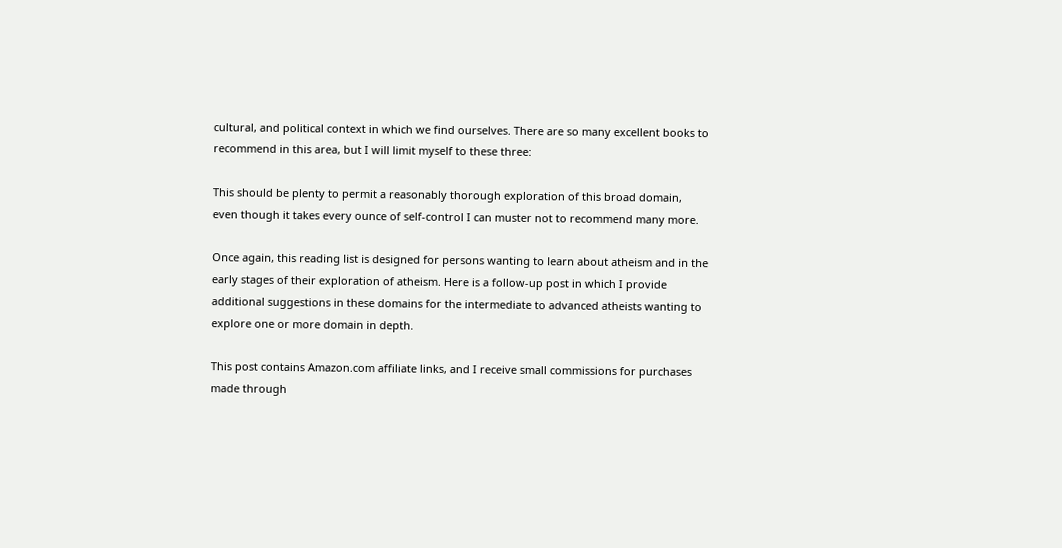cultural, and political context in which we find ourselves. There are so many excellent books to recommend in this area, but I will limit myself to these three:

This should be plenty to permit a reasonably thorough exploration of this broad domain, even though it takes every ounce of self-control I can muster not to recommend many more.

Once again, this reading list is designed for persons wanting to learn about atheism and in the early stages of their exploration of atheism. Here is a follow-up post in which I provide additional suggestions in these domains for the intermediate to advanced atheists wanting to explore one or more domain in depth.

This post contains Amazon.com affiliate links, and I receive small commissions for purchases made through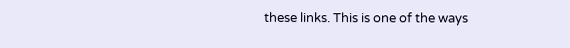these links. This is one of the ways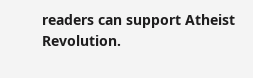readers can support Atheist Revolution.